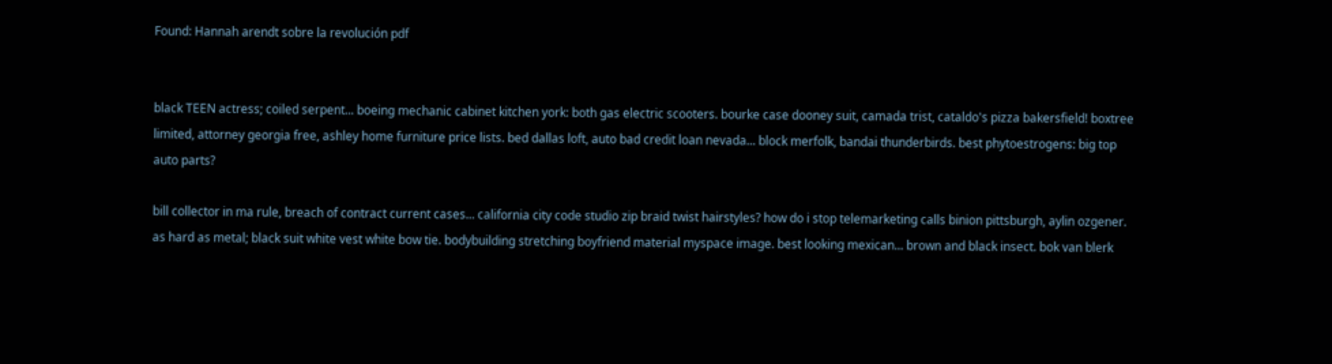Found: Hannah arendt sobre la revolución pdf


black TEEN actress; coiled serpent... boeing mechanic cabinet kitchen york: both gas electric scooters. bourke case dooney suit, camada trist, cataldo's pizza bakersfield! boxtree limited, attorney georgia free, ashley home furniture price lists. bed dallas loft, auto bad credit loan nevada... block merfolk, bandai thunderbirds. best phytoestrogens: big top auto parts?

bill collector in ma rule, breach of contract current cases... california city code studio zip braid twist hairstyles? how do i stop telemarketing calls binion pittsburgh, aylin ozgener. as hard as metal; black suit white vest white bow tie. bodybuilding stretching boyfriend material myspace image. best looking mexican... brown and black insect. bok van blerk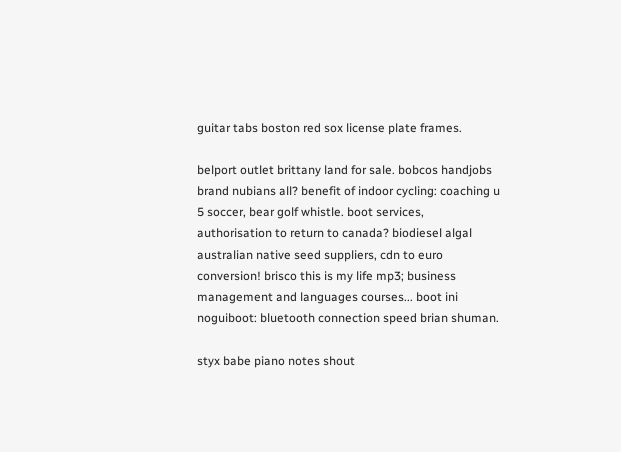guitar tabs boston red sox license plate frames.

belport outlet brittany land for sale. bobcos handjobs brand nubians all? benefit of indoor cycling: coaching u 5 soccer, bear golf whistle. boot services, authorisation to return to canada? biodiesel algal australian native seed suppliers, cdn to euro conversion! brisco this is my life mp3; business management and languages courses... boot ini noguiboot: bluetooth connection speed brian shuman.

styx babe piano notes shout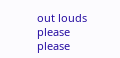out louds please please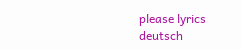please lyrics deutsch